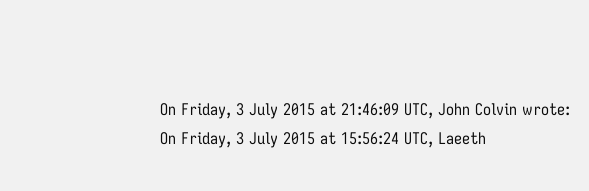On Friday, 3 July 2015 at 21:46:09 UTC, John Colvin wrote:
On Friday, 3 July 2015 at 15:56:24 UTC, Laeeth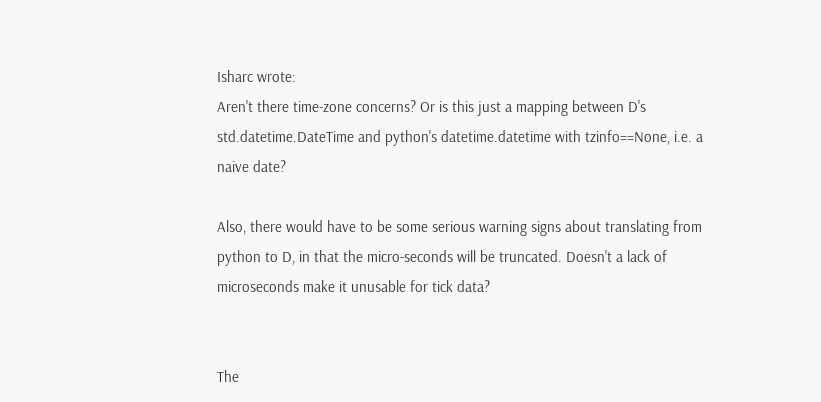Isharc wrote:
Aren't there time-zone concerns? Or is this just a mapping between D's std.datetime.DateTime and python's datetime.datetime with tzinfo==None, i.e. a naive date?

Also, there would have to be some serious warning signs about translating from python to D, in that the micro-seconds will be truncated. Doesn't a lack of microseconds make it unusable for tick data?


The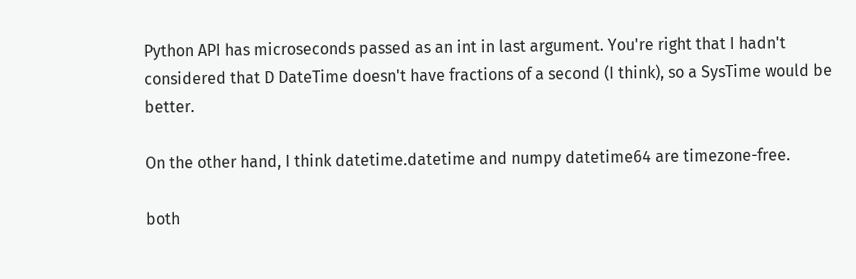Python API has microseconds passed as an int in last argument. You're right that I hadn't considered that D DateTime doesn't have fractions of a second (I think), so a SysTime would be better.

On the other hand, I think datetime.datetime and numpy datetime64 are timezone-free.

both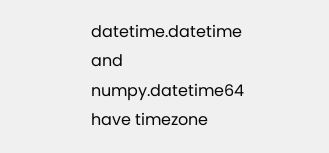datetime.datetime and numpy.datetime64 have timezone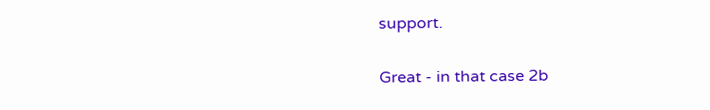support.

Great - in that case 2b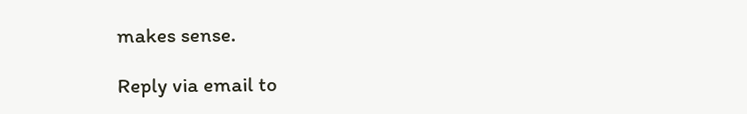makes sense.

Reply via email to